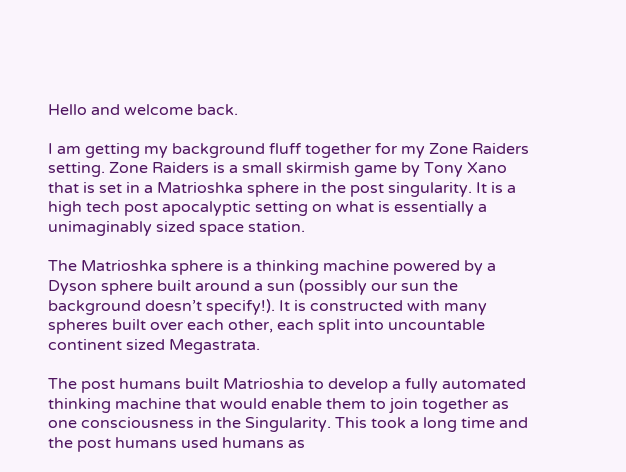Hello and welcome back.

I am getting my background fluff together for my Zone Raiders setting. Zone Raiders is a small skirmish game by Tony Xano that is set in a Matrioshka sphere in the post singularity. It is a high tech post apocalyptic setting on what is essentially a unimaginably sized space station.

The Matrioshka sphere is a thinking machine powered by a Dyson sphere built around a sun (possibly our sun the background doesn’t specify!). It is constructed with many spheres built over each other, each split into uncountable continent sized Megastrata.

The post humans built Matrioshia to develop a fully automated thinking machine that would enable them to join together as one consciousness in the Singularity. This took a long time and the post humans used humans as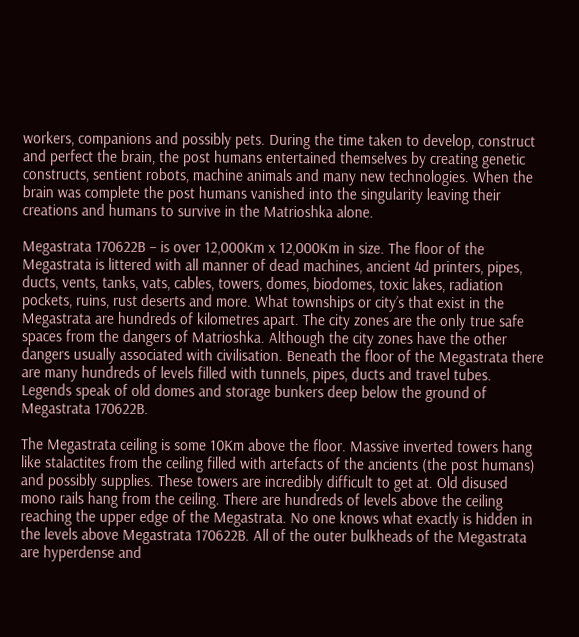workers, companions and possibly pets. During the time taken to develop, construct and perfect the brain, the post humans entertained themselves by creating genetic constructs, sentient robots, machine animals and many new technologies. When the brain was complete the post humans vanished into the singularity leaving their creations and humans to survive in the Matrioshka alone.

Megastrata 170622B – is over 12,000Km x 12,000Km in size. The floor of the Megastrata is littered with all manner of dead machines, ancient 4d printers, pipes, ducts, vents, tanks, vats, cables, towers, domes, biodomes, toxic lakes, radiation pockets, ruins, rust deserts and more. What townships or city’s that exist in the Megastrata are hundreds of kilometres apart. The city zones are the only true safe spaces from the dangers of Matrioshka. Although the city zones have the other dangers usually associated with civilisation. Beneath the floor of the Megastrata there are many hundreds of levels filled with tunnels, pipes, ducts and travel tubes. Legends speak of old domes and storage bunkers deep below the ground of Megastrata 170622B.

The Megastrata ceiling is some 10Km above the floor. Massive inverted towers hang like stalactites from the ceiling filled with artefacts of the ancients (the post humans) and possibly supplies. These towers are incredibly difficult to get at. Old disused mono rails hang from the ceiling. There are hundreds of levels above the ceiling reaching the upper edge of the Megastrata. No one knows what exactly is hidden in the levels above Megastrata 170622B. All of the outer bulkheads of the Megastrata are hyperdense and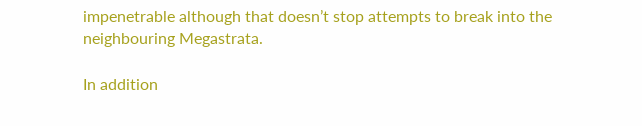impenetrable although that doesn’t stop attempts to break into the neighbouring Megastrata.

In addition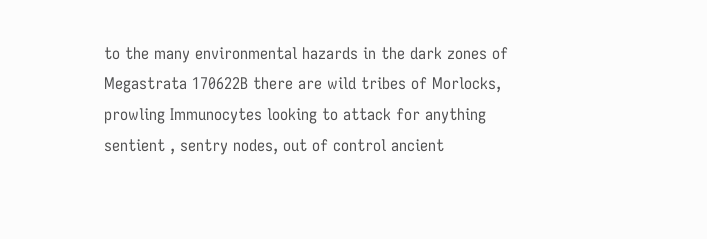to the many environmental hazards in the dark zones of Megastrata 170622B there are wild tribes of Morlocks, prowling Immunocytes looking to attack for anything sentient , sentry nodes, out of control ancient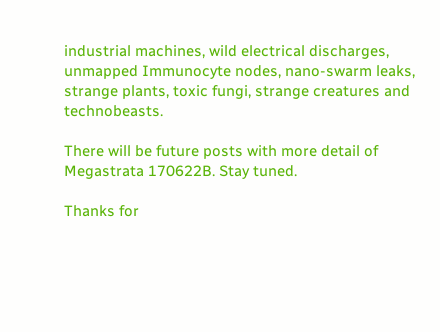industrial machines, wild electrical discharges, unmapped Immunocyte nodes, nano-swarm leaks, strange plants, toxic fungi, strange creatures and technobeasts.

There will be future posts with more detail of Megastrata 170622B. Stay tuned.

Thanks for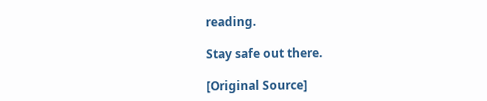reading.

Stay safe out there.

[Original Source]